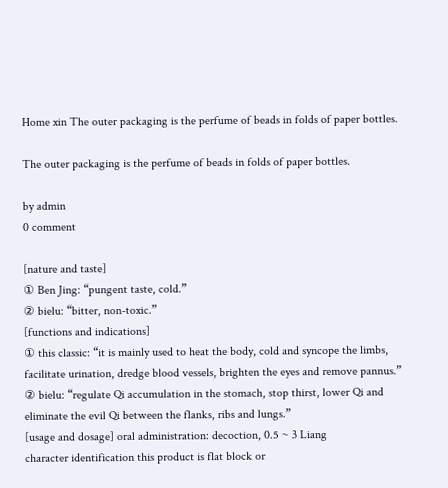Home xin The outer packaging is the perfume of beads in folds of paper bottles.

The outer packaging is the perfume of beads in folds of paper bottles.

by admin
0 comment

[nature and taste]
① Ben Jing: “pungent taste, cold.”
② bielu: “bitter, non-toxic.”
[functions and indications]
① this classic: “it is mainly used to heat the body, cold and syncope the limbs, facilitate urination, dredge blood vessels, brighten the eyes and remove pannus.”
② bielu: “regulate Qi accumulation in the stomach, stop thirst, lower Qi and eliminate the evil Qi between the flanks, ribs and lungs.”
[usage and dosage] oral administration: decoction, 0.5 ~ 3 Liang
character identification this product is flat block or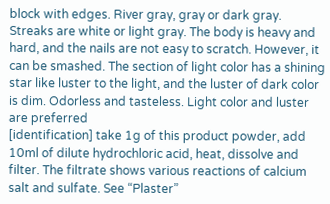block with edges. River gray, gray or dark gray. Streaks are white or light gray. The body is heavy and hard, and the nails are not easy to scratch. However, it can be smashed. The section of light color has a shining star like luster to the light, and the luster of dark color is dim. Odorless and tasteless. Light color and luster are preferred
[identification] take 1g of this product powder, add 10ml of dilute hydrochloric acid, heat, dissolve and filter. The filtrate shows various reactions of calcium salt and sulfate. See “Plaster”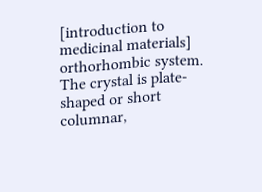[introduction to medicinal materials] orthorhombic system. The crystal is plate-shaped or short columnar,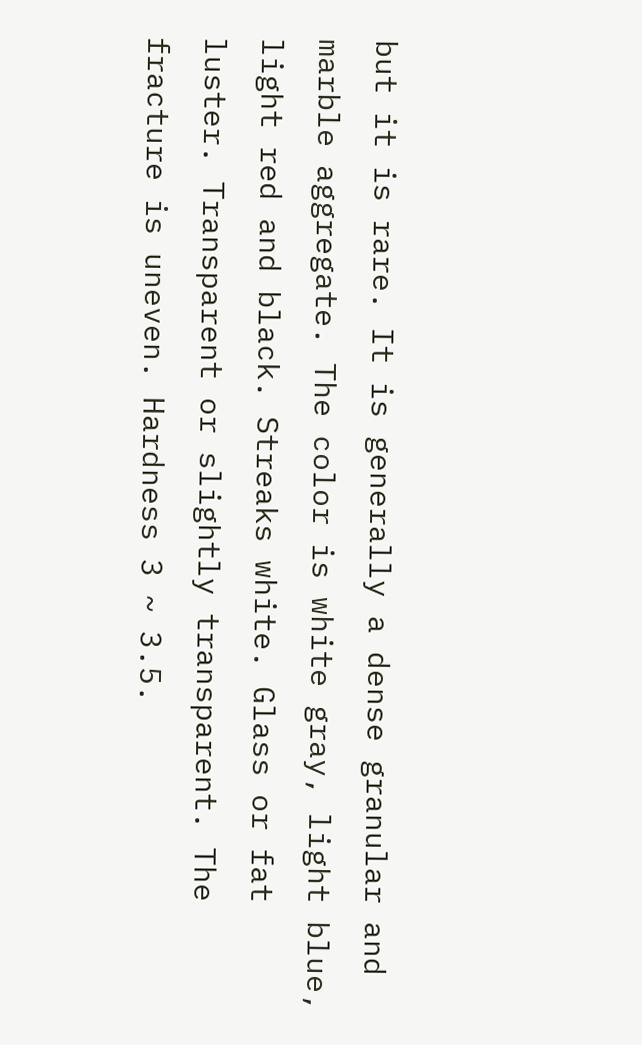but it is rare. It is generally a dense granular and marble aggregate. The color is white gray, light blue, light red and black. Streaks white. Glass or fat luster. Transparent or slightly transparent. The fracture is uneven. Hardness 3 ~ 3.5.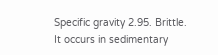Specific gravity 2.95. Brittle. It occurs in sedimentary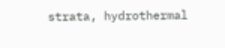strata, hydrothermal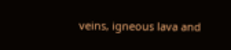veins, igneous lava and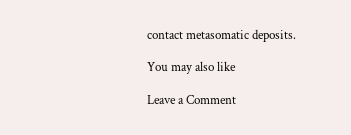contact metasomatic deposits.

You may also like

Leave a Comment